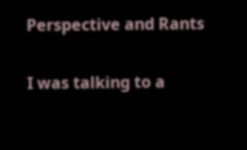Perspective and Rants


I was talking to a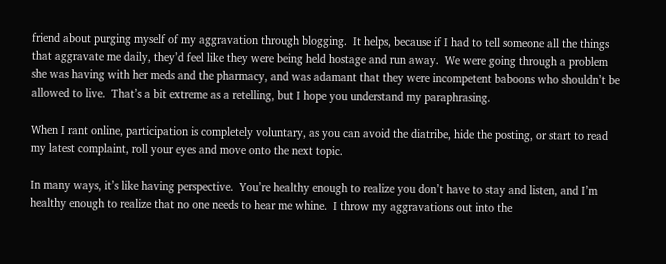friend about purging myself of my aggravation through blogging.  It helps, because if I had to tell someone all the things that aggravate me daily, they’d feel like they were being held hostage and run away.  We were going through a problem she was having with her meds and the pharmacy, and was adamant that they were incompetent baboons who shouldn’t be allowed to live.  That’s a bit extreme as a retelling, but I hope you understand my paraphrasing.

When I rant online, participation is completely voluntary, as you can avoid the diatribe, hide the posting, or start to read my latest complaint, roll your eyes and move onto the next topic.

In many ways, it’s like having perspective.  You’re healthy enough to realize you don’t have to stay and listen, and I’m healthy enough to realize that no one needs to hear me whine.  I throw my aggravations out into the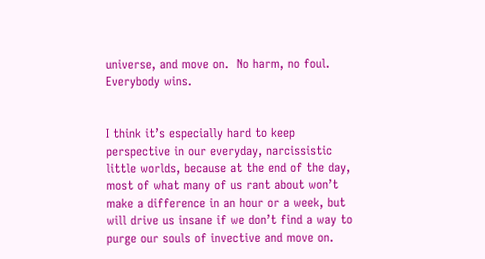universe, and move on.  No harm, no foul.  Everybody wins.


I think it’s especially hard to keep perspective in our everyday, narcissistic little worlds, because at the end of the day, most of what many of us rant about won’t make a difference in an hour or a week, but will drive us insane if we don’t find a way to purge our souls of invective and move on.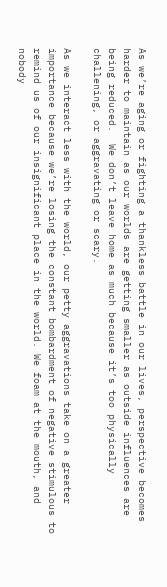As we’re aging or fighting a thankless battle in our lives, perspective becomes harder to maintain as our worlds are getting smaller as outside influences are being reduced.  We don’t leave home as much because it’s too physically challening, or aggravating or scary.

As we interact less with the world, our petty aggravations take on a greater importance because we’re losing the constant bombardment of negative stimulous to remind us of our insignificant place in the world. We foam at the mouth, and nobody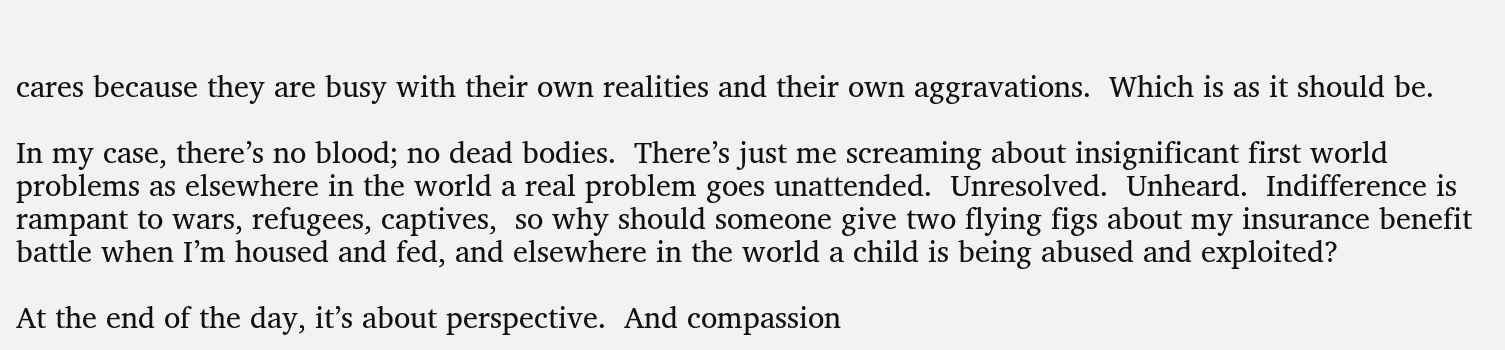cares because they are busy with their own realities and their own aggravations.  Which is as it should be.

In my case, there’s no blood; no dead bodies.  There’s just me screaming about insignificant first world problems as elsewhere in the world a real problem goes unattended.  Unresolved.  Unheard.  Indifference is rampant to wars, refugees, captives,  so why should someone give two flying figs about my insurance benefit battle when I’m housed and fed, and elsewhere in the world a child is being abused and exploited?

At the end of the day, it’s about perspective.  And compassion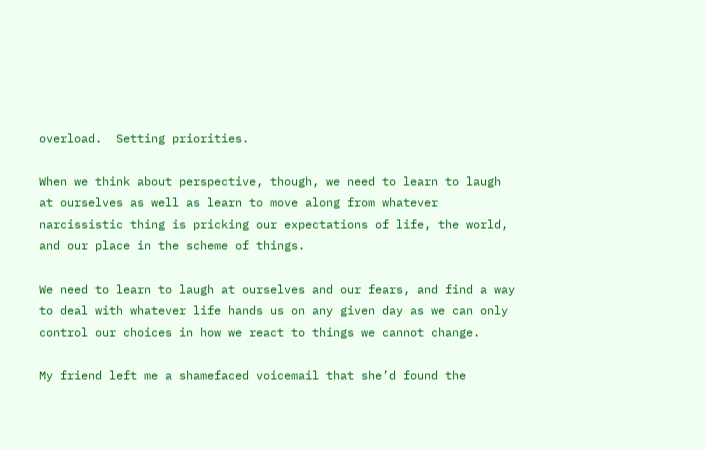overload.  Setting priorities.

When we think about perspective, though, we need to learn to laugh at ourselves as well as learn to move along from whatever narcissistic thing is pricking our expectations of life, the world, and our place in the scheme of things.

We need to learn to laugh at ourselves and our fears, and find a way to deal with whatever life hands us on any given day as we can only control our choices in how we react to things we cannot change.

My friend left me a shamefaced voicemail that she’d found the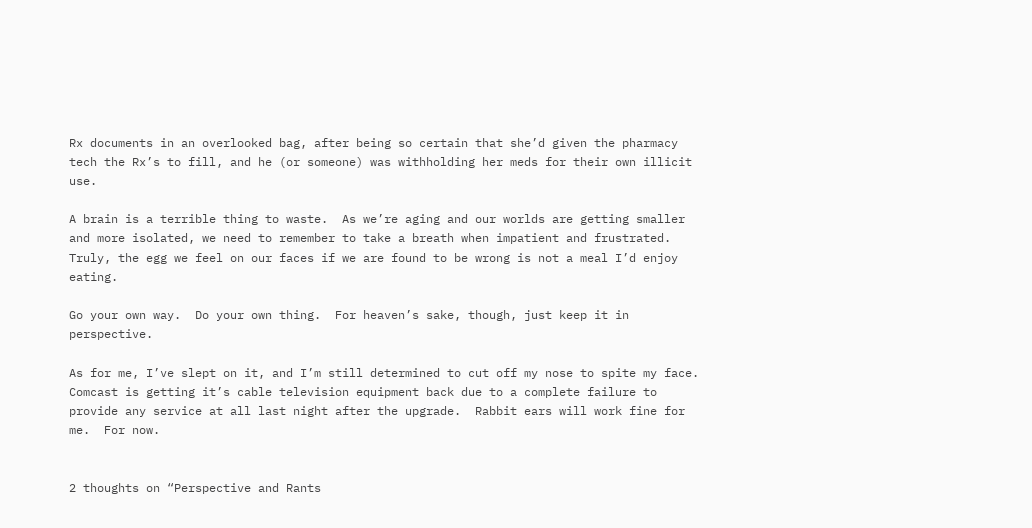Rx documents in an overlooked bag, after being so certain that she’d given the pharmacy tech the Rx’s to fill, and he (or someone) was withholding her meds for their own illicit use.

A brain is a terrible thing to waste.  As we’re aging and our worlds are getting smaller and more isolated, we need to remember to take a breath when impatient and frustrated.  Truly, the egg we feel on our faces if we are found to be wrong is not a meal I’d enjoy eating.

Go your own way.  Do your own thing.  For heaven’s sake, though, just keep it in perspective.

As for me, I’ve slept on it, and I’m still determined to cut off my nose to spite my face.  Comcast is getting it’s cable television equipment back due to a complete failure to provide any service at all last night after the upgrade.  Rabbit ears will work fine for me.  For now.


2 thoughts on “Perspective and Rants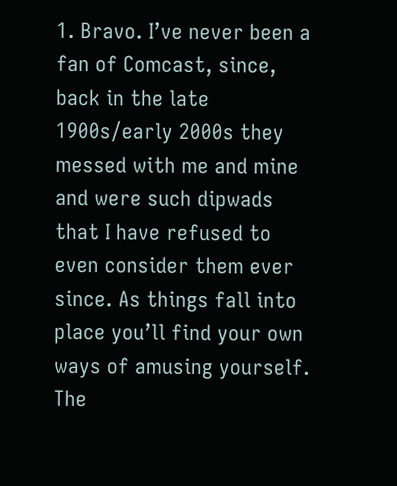1. Bravo. I’ve never been a fan of Comcast, since, back in the late 1900s/early 2000s they messed with me and mine and were such dipwads that I have refused to even consider them ever since. As things fall into place you’ll find your own ways of amusing yourself. The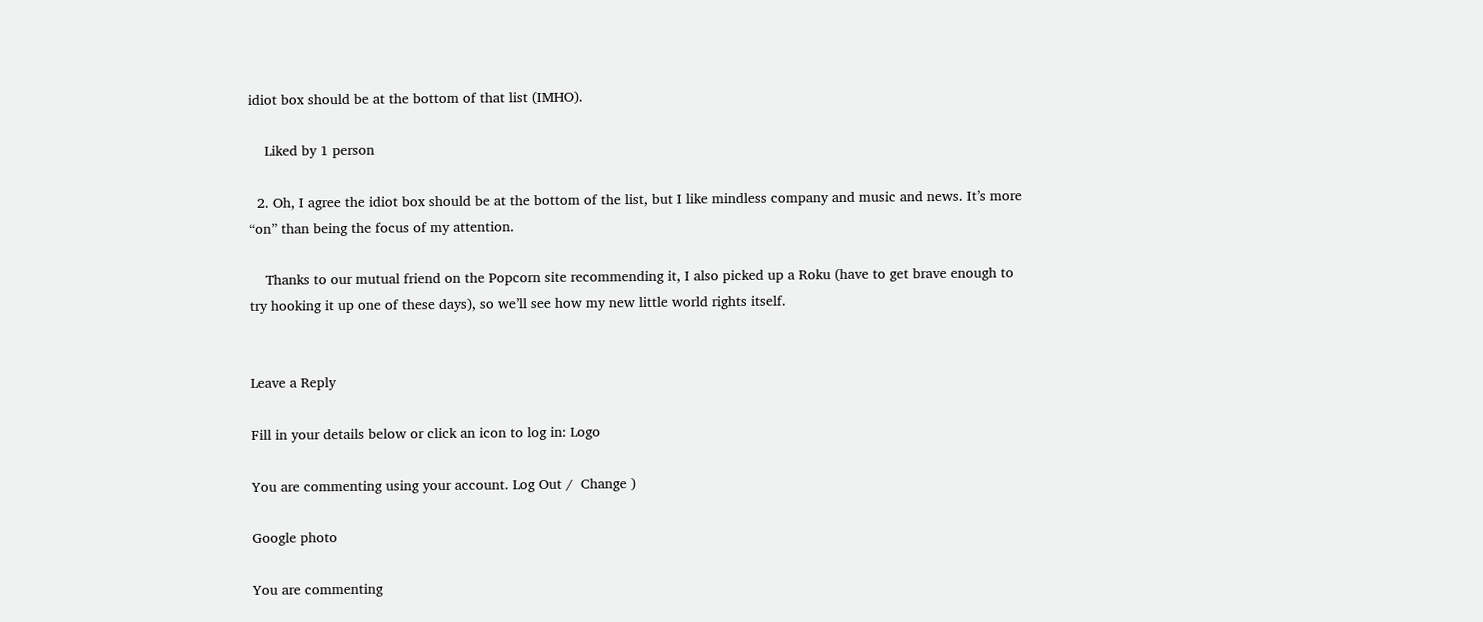idiot box should be at the bottom of that list (IMHO).

    Liked by 1 person

  2. Oh, I agree the idiot box should be at the bottom of the list, but I like mindless company and music and news. It’s more “on” than being the focus of my attention.

    Thanks to our mutual friend on the Popcorn site recommending it, I also picked up a Roku (have to get brave enough to try hooking it up one of these days), so we’ll see how my new little world rights itself.


Leave a Reply

Fill in your details below or click an icon to log in: Logo

You are commenting using your account. Log Out /  Change )

Google photo

You are commenting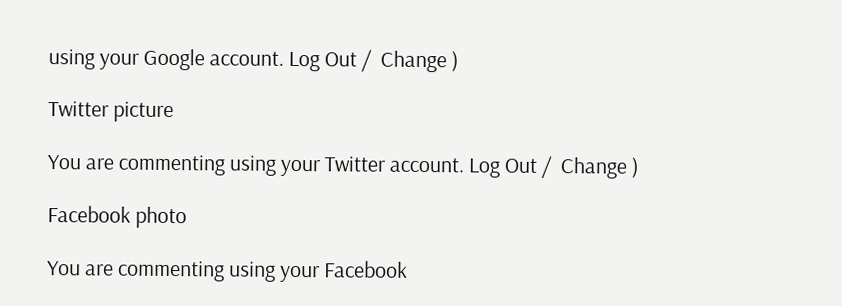using your Google account. Log Out /  Change )

Twitter picture

You are commenting using your Twitter account. Log Out /  Change )

Facebook photo

You are commenting using your Facebook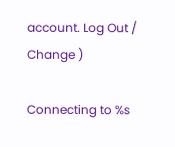account. Log Out /  Change )

Connecting to %s